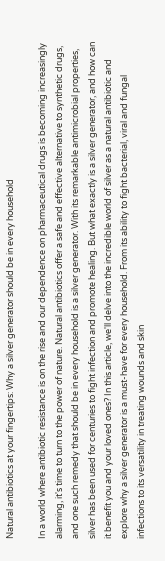Natural antibiotics at your fingertips: Why a silver generator should be in every household

In a world where antibiotic resistance is on the rise and our dependence on pharmaceutical drugs is becoming increasingly alarming, it's time to turn to the power of nature. Natural antibiotics offer a safe and effective alternative to synthetic drugs, and one such remedy that should be in every household is a silver generator. With its remarkable antimicrobial properties, silver has been used for centuries to fight infection and promote healing. But what exactly is a silver generator, and how can it benefit you and your loved ones? In this article, we'll delve into the incredible world of silver as a natural antibiotic and explore why a silver generator is a must-have for every household. From its ability to fight bacterial, viral and fungal infections to its versatility in treating wounds and skin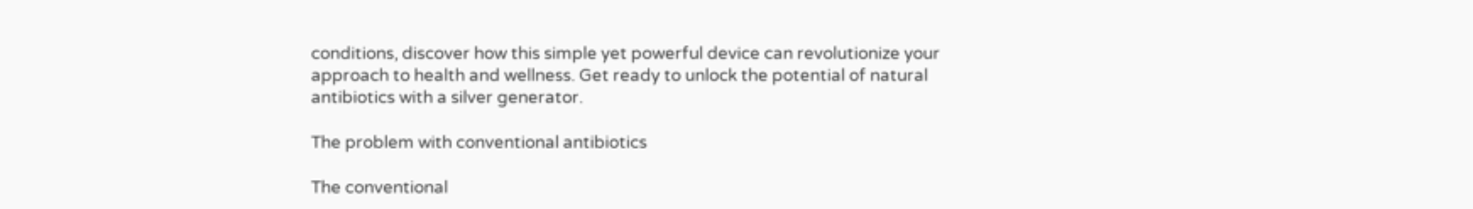conditions, discover how this simple yet powerful device can revolutionize your approach to health and wellness. Get ready to unlock the potential of natural antibiotics with a silver generator.

The problem with conventional antibiotics

The conventional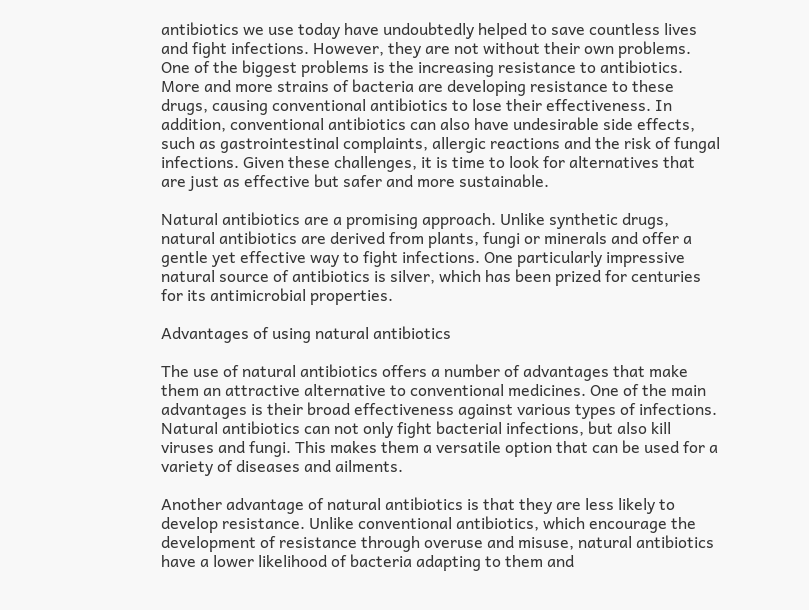antibiotics we use today have undoubtedly helped to save countless lives and fight infections. However, they are not without their own problems. One of the biggest problems is the increasing resistance to antibiotics. More and more strains of bacteria are developing resistance to these drugs, causing conventional antibiotics to lose their effectiveness. In addition, conventional antibiotics can also have undesirable side effects, such as gastrointestinal complaints, allergic reactions and the risk of fungal infections. Given these challenges, it is time to look for alternatives that are just as effective but safer and more sustainable.

Natural antibiotics are a promising approach. Unlike synthetic drugs, natural antibiotics are derived from plants, fungi or minerals and offer a gentle yet effective way to fight infections. One particularly impressive natural source of antibiotics is silver, which has been prized for centuries for its antimicrobial properties.

Advantages of using natural antibiotics

The use of natural antibiotics offers a number of advantages that make them an attractive alternative to conventional medicines. One of the main advantages is their broad effectiveness against various types of infections. Natural antibiotics can not only fight bacterial infections, but also kill viruses and fungi. This makes them a versatile option that can be used for a variety of diseases and ailments.

Another advantage of natural antibiotics is that they are less likely to develop resistance. Unlike conventional antibiotics, which encourage the development of resistance through overuse and misuse, natural antibiotics have a lower likelihood of bacteria adapting to them and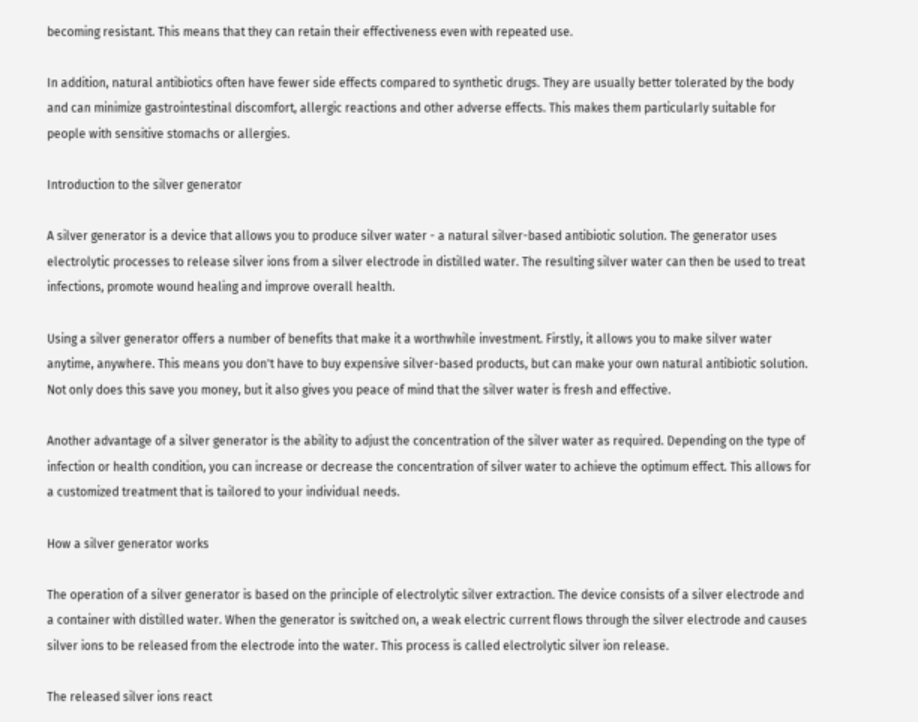becoming resistant. This means that they can retain their effectiveness even with repeated use.

In addition, natural antibiotics often have fewer side effects compared to synthetic drugs. They are usually better tolerated by the body and can minimize gastrointestinal discomfort, allergic reactions and other adverse effects. This makes them particularly suitable for people with sensitive stomachs or allergies.

Introduction to the silver generator

A silver generator is a device that allows you to produce silver water - a natural silver-based antibiotic solution. The generator uses electrolytic processes to release silver ions from a silver electrode in distilled water. The resulting silver water can then be used to treat infections, promote wound healing and improve overall health.

Using a silver generator offers a number of benefits that make it a worthwhile investment. Firstly, it allows you to make silver water anytime, anywhere. This means you don't have to buy expensive silver-based products, but can make your own natural antibiotic solution. Not only does this save you money, but it also gives you peace of mind that the silver water is fresh and effective.

Another advantage of a silver generator is the ability to adjust the concentration of the silver water as required. Depending on the type of infection or health condition, you can increase or decrease the concentration of silver water to achieve the optimum effect. This allows for a customized treatment that is tailored to your individual needs.

How a silver generator works

The operation of a silver generator is based on the principle of electrolytic silver extraction. The device consists of a silver electrode and a container with distilled water. When the generator is switched on, a weak electric current flows through the silver electrode and causes silver ions to be released from the electrode into the water. This process is called electrolytic silver ion release.

The released silver ions react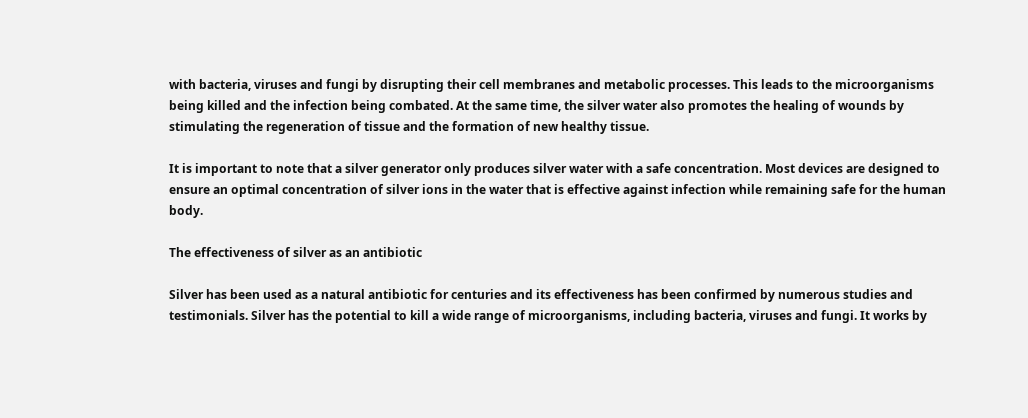with bacteria, viruses and fungi by disrupting their cell membranes and metabolic processes. This leads to the microorganisms being killed and the infection being combated. At the same time, the silver water also promotes the healing of wounds by stimulating the regeneration of tissue and the formation of new healthy tissue.

It is important to note that a silver generator only produces silver water with a safe concentration. Most devices are designed to ensure an optimal concentration of silver ions in the water that is effective against infection while remaining safe for the human body.

The effectiveness of silver as an antibiotic

Silver has been used as a natural antibiotic for centuries and its effectiveness has been confirmed by numerous studies and testimonials. Silver has the potential to kill a wide range of microorganisms, including bacteria, viruses and fungi. It works by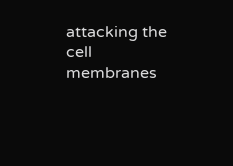attacking the cell membranes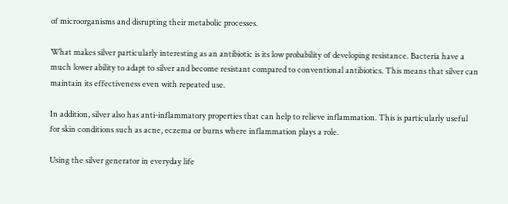of microorganisms and disrupting their metabolic processes.

What makes silver particularly interesting as an antibiotic is its low probability of developing resistance. Bacteria have a much lower ability to adapt to silver and become resistant compared to conventional antibiotics. This means that silver can maintain its effectiveness even with repeated use.

In addition, silver also has anti-inflammatory properties that can help to relieve inflammation. This is particularly useful for skin conditions such as acne, eczema or burns where inflammation plays a role.

Using the silver generator in everyday life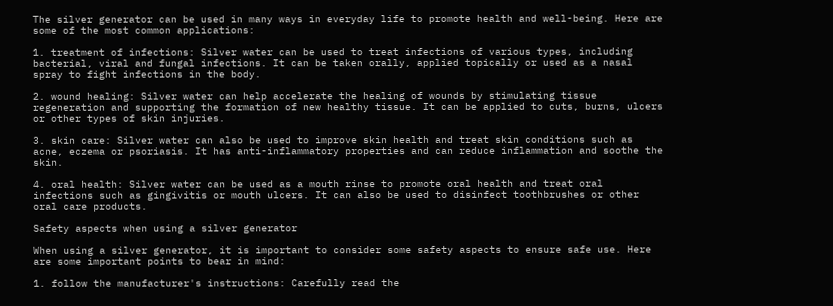The silver generator can be used in many ways in everyday life to promote health and well-being. Here are some of the most common applications:

1. treatment of infections: Silver water can be used to treat infections of various types, including bacterial, viral and fungal infections. It can be taken orally, applied topically or used as a nasal spray to fight infections in the body.

2. wound healing: Silver water can help accelerate the healing of wounds by stimulating tissue regeneration and supporting the formation of new healthy tissue. It can be applied to cuts, burns, ulcers or other types of skin injuries.

3. skin care: Silver water can also be used to improve skin health and treat skin conditions such as acne, eczema or psoriasis. It has anti-inflammatory properties and can reduce inflammation and soothe the skin.

4. oral health: Silver water can be used as a mouth rinse to promote oral health and treat oral infections such as gingivitis or mouth ulcers. It can also be used to disinfect toothbrushes or other oral care products.

Safety aspects when using a silver generator

When using a silver generator, it is important to consider some safety aspects to ensure safe use. Here are some important points to bear in mind:

1. follow the manufacturer's instructions: Carefully read the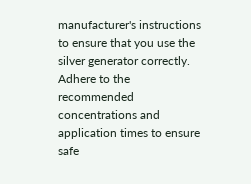manufacturer's instructions to ensure that you use the silver generator correctly. Adhere to the recommended concentrations and application times to ensure safe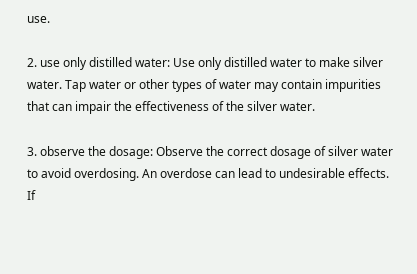use.

2. use only distilled water: Use only distilled water to make silver water. Tap water or other types of water may contain impurities that can impair the effectiveness of the silver water.

3. observe the dosage: Observe the correct dosage of silver water to avoid overdosing. An overdose can lead to undesirable effects. If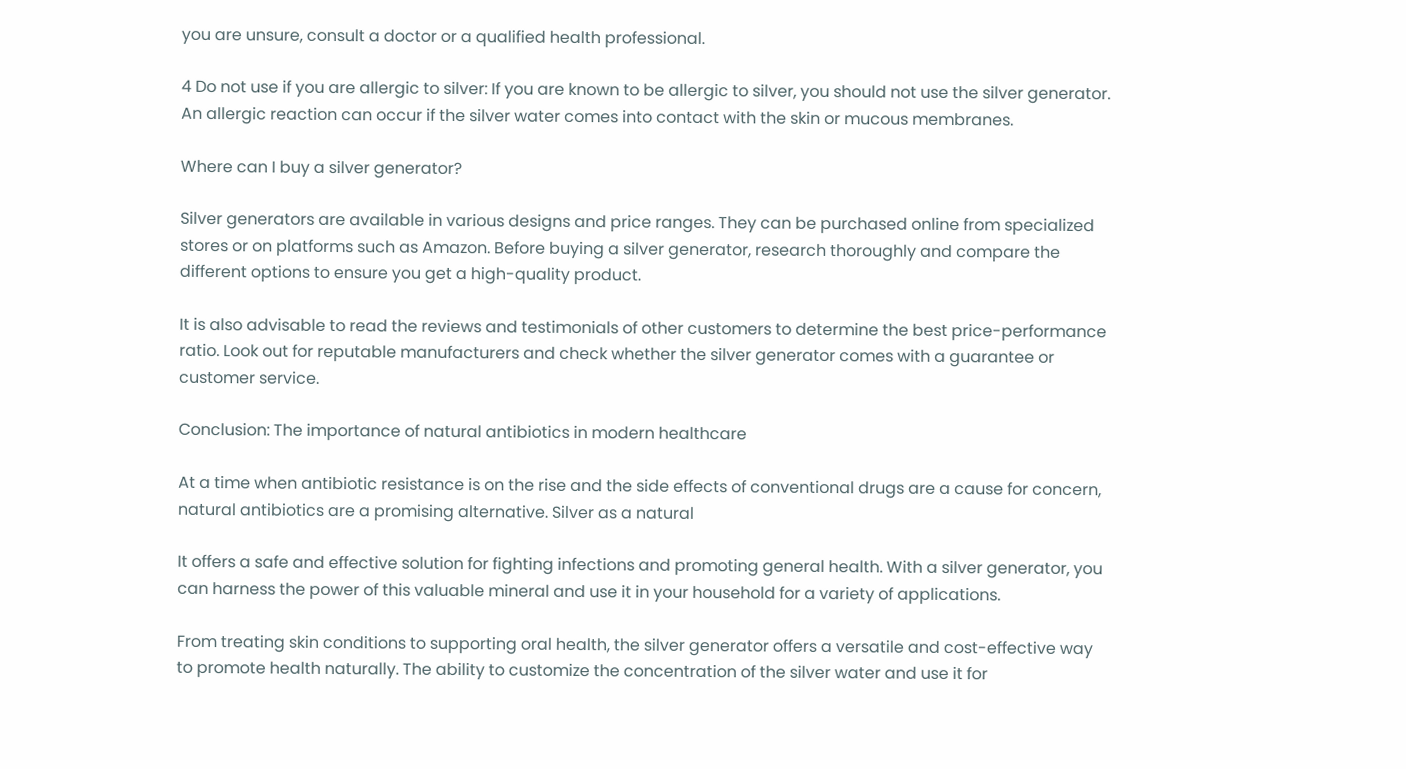you are unsure, consult a doctor or a qualified health professional.

4 Do not use if you are allergic to silver: If you are known to be allergic to silver, you should not use the silver generator. An allergic reaction can occur if the silver water comes into contact with the skin or mucous membranes.

Where can I buy a silver generator?

Silver generators are available in various designs and price ranges. They can be purchased online from specialized stores or on platforms such as Amazon. Before buying a silver generator, research thoroughly and compare the different options to ensure you get a high-quality product.

It is also advisable to read the reviews and testimonials of other customers to determine the best price-performance ratio. Look out for reputable manufacturers and check whether the silver generator comes with a guarantee or customer service.

Conclusion: The importance of natural antibiotics in modern healthcare

At a time when antibiotic resistance is on the rise and the side effects of conventional drugs are a cause for concern, natural antibiotics are a promising alternative. Silver as a natural

It offers a safe and effective solution for fighting infections and promoting general health. With a silver generator, you can harness the power of this valuable mineral and use it in your household for a variety of applications.

From treating skin conditions to supporting oral health, the silver generator offers a versatile and cost-effective way to promote health naturally. The ability to customize the concentration of the silver water and use it for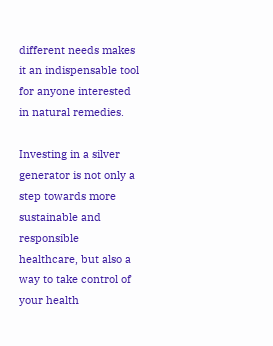different needs makes it an indispensable tool for anyone interested in natural remedies.

Investing in a silver generator is not only a step towards more sustainable and responsible healthcare, but also a way to take control of your health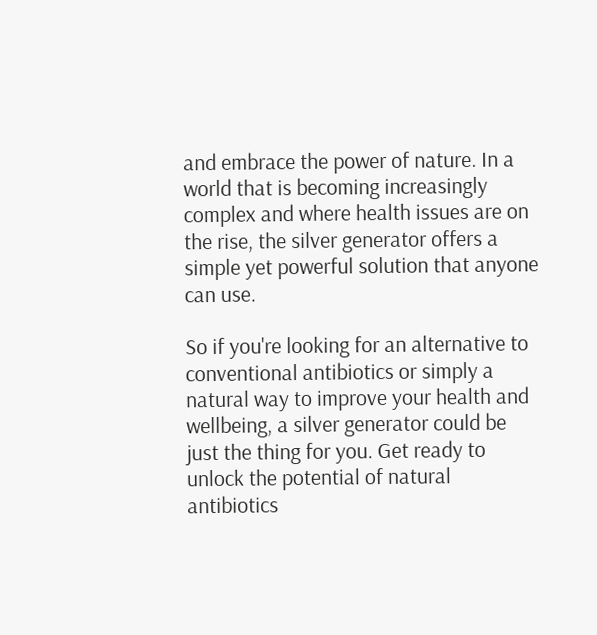and embrace the power of nature. In a world that is becoming increasingly complex and where health issues are on the rise, the silver generator offers a simple yet powerful solution that anyone can use.

So if you're looking for an alternative to conventional antibiotics or simply a natural way to improve your health and wellbeing, a silver generator could be just the thing for you. Get ready to unlock the potential of natural antibiotics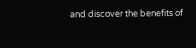and discover the benefits of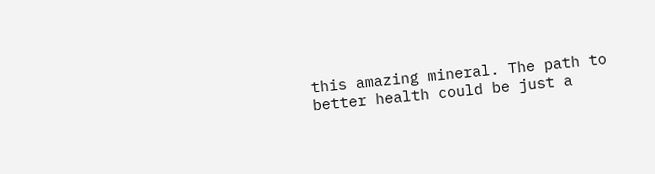this amazing mineral. The path to better health could be just a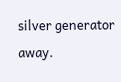silver generator away.